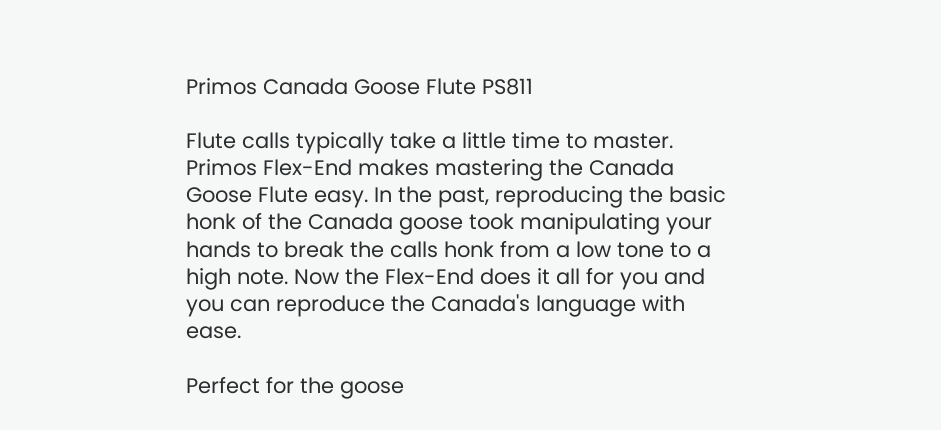Primos Canada Goose Flute PS811

Flute calls typically take a little time to master. Primos Flex-End makes mastering the Canada Goose Flute easy. In the past, reproducing the basic honk of the Canada goose took manipulating your hands to break the calls honk from a low tone to a high note. Now the Flex-End does it all for you and you can reproduce the Canada's language with ease.

Perfect for the goose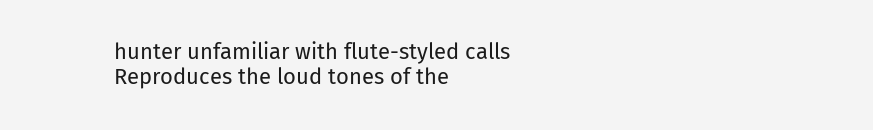hunter unfamiliar with flute-styled calls
Reproduces the loud tones of the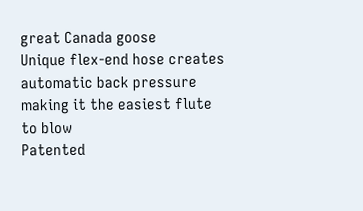great Canada goose
Unique flex-end hose creates automatic back pressure making it the easiest flute to blow
Patented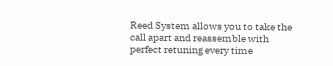Reed System allows you to take the call apart and reassemble with perfect retuning every time